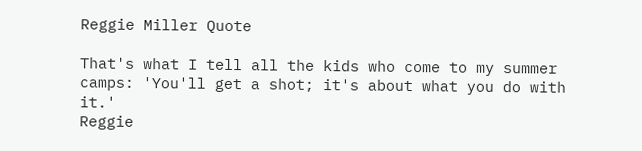Reggie Miller Quote

That's what I tell all the kids who come to my summer camps: 'You'll get a shot; it's about what you do with it.'
Reggie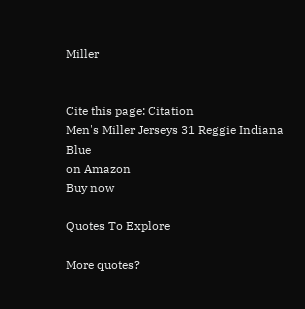Miller


Cite this page: Citation
Men's Miller Jerseys 31 Reggie Indiana Blue
on Amazon
Buy now

Quotes To Explore

More quotes?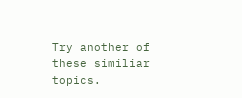Try another of these similiar topics.